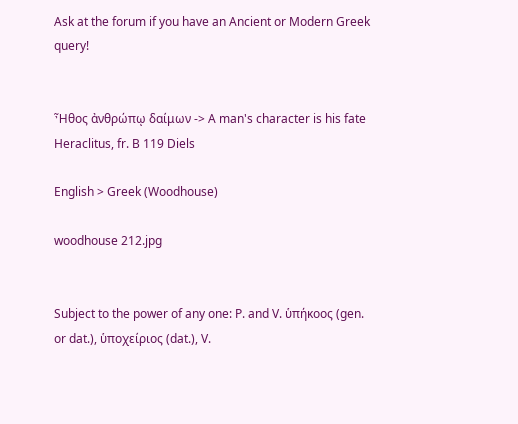Ask at the forum if you have an Ancient or Modern Greek query!


Ἦθος ἀνθρώπῳ δαίμων -> A man's character is his fate
Heraclitus, fr. B 119 Diels

English > Greek (Woodhouse)

woodhouse 212.jpg


Subject to the power of any one: P. and V. ὑπήκοος (gen. or dat.), ὑποχείριος (dat.), V.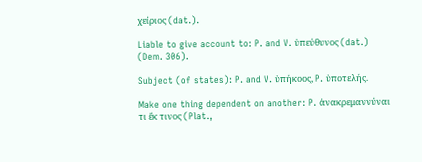χείριος (dat.).

Liable to give account to: P. and V. ὑπεύθυνος (dat.) (Dem. 306).

Subject (of states): P. and V. ὑπήκοος, P. ὑποτελής.

Make one thing dependent on another: P. ἀνακρεμαννύναι τι ἔκ τινος (Plat.,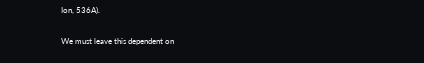Ion, 536A).

We must leave this dependent on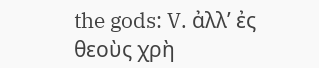the gods: V. ἀλλʼ ἐς θεοὺς χρὴ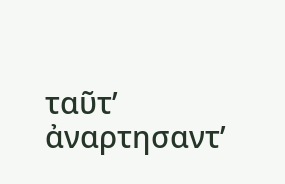ταῦτʼ ἀναρτησαντʼ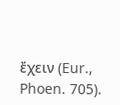ἔχειν (Eur., Phoen. 705).